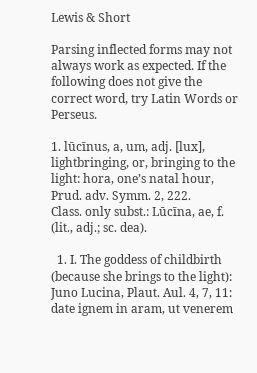Lewis & Short

Parsing inflected forms may not always work as expected. If the following does not give the correct word, try Latin Words or Perseus.

1. lūcīnus, a, um, adj. [lux], lightbringing, or, bringing to the light: hora, one’s natal hour, Prud. adv. Symm. 2, 222.
Class. only subst.: Lūcīna, ae, f. (lit., adj.; sc. dea).

  1. I. The goddess of childbirth (because she brings to the light): Juno Lucina, Plaut. Aul. 4, 7, 11: date ignem in aram, ut venerem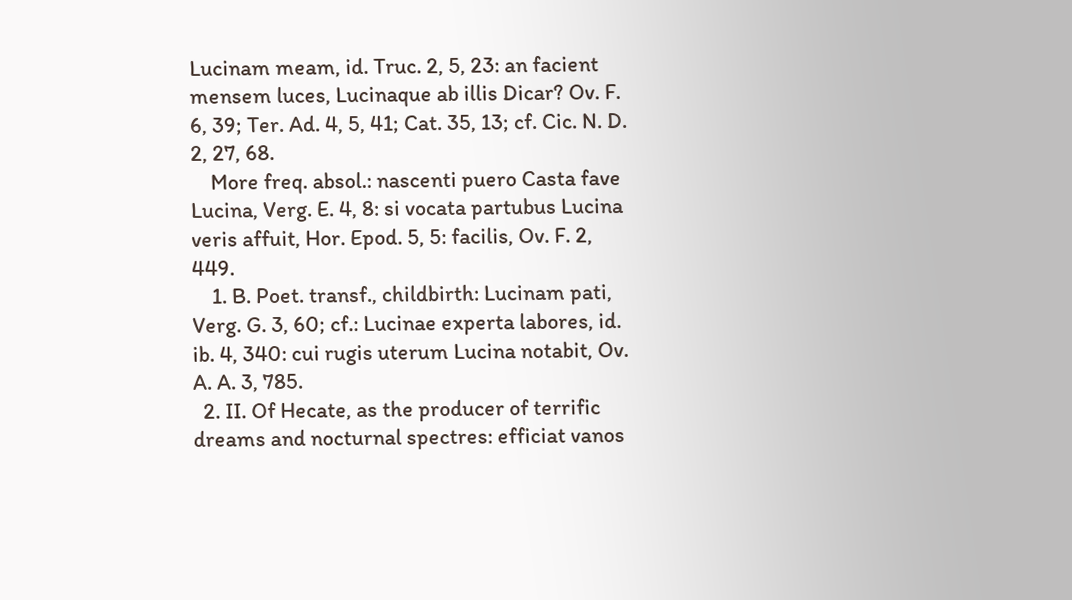Lucinam meam, id. Truc. 2, 5, 23: an facient mensem luces, Lucinaque ab illis Dicar? Ov. F. 6, 39; Ter. Ad. 4, 5, 41; Cat. 35, 13; cf. Cic. N. D. 2, 27, 68.
    More freq. absol.: nascenti puero Casta fave Lucina, Verg. E. 4, 8: si vocata partubus Lucina veris affuit, Hor. Epod. 5, 5: facilis, Ov. F. 2, 449.
    1. B. Poet. transf., childbirth: Lucinam pati, Verg. G. 3, 60; cf.: Lucinae experta labores, id. ib. 4, 340: cui rugis uterum Lucina notabit, Ov. A. A. 3, 785.
  2. II. Of Hecate, as the producer of terrific dreams and nocturnal spectres: efficiat vanos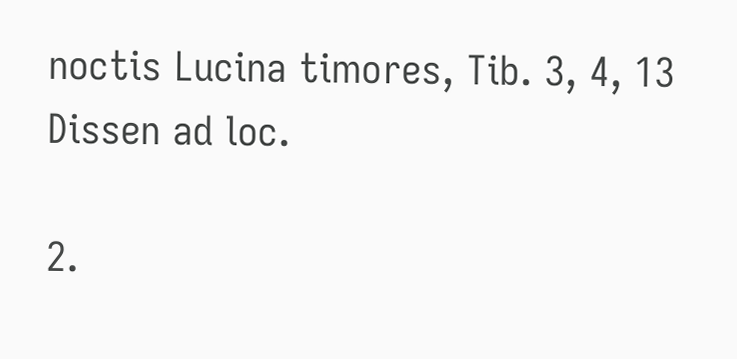noctis Lucina timores, Tib. 3, 4, 13 Dissen ad loc.

2.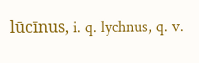lūcīnus, i. q. lychnus, q. v.